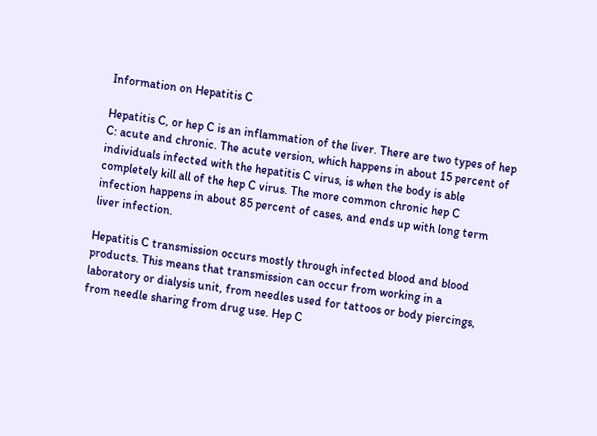Information on Hepatitis C

Hepatitis C, or hep C is an inflammation of the liver. There are two types of hep C: acute and chronic. The acute version, which happens in about 15 percent of individuals infected with the hepatitis C virus, is when the body is able completely kill all of the hep C virus. The more common chronic hep C infection happens in about 85 percent of cases, and ends up with long term liver infection.

Hepatitis C transmission occurs mostly through infected blood and blood products. This means that transmission can occur from working in a laboratory or dialysis unit, from needles used for tattoos or body piercings, from needle sharing from drug use. Hep C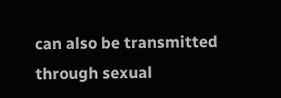can also be transmitted through sexual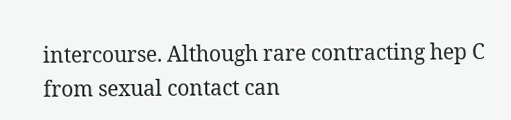intercourse. Although rare contracting hep C from sexual contact can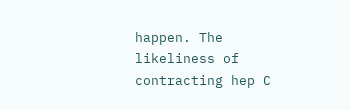happen. The likeliness of contracting hep C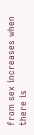from sex increases when there is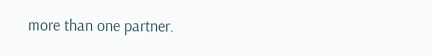more than one partner.